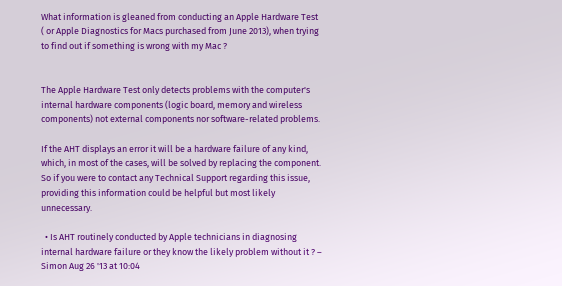What information is gleaned from conducting an Apple Hardware Test ( or Apple Diagnostics for Macs purchased from June 2013), when trying to find out if something is wrong with my Mac ?


The Apple Hardware Test only detects problems with the computer's internal hardware components (logic board, memory and wireless components) not external components nor software-related problems.

If the AHT displays an error it will be a hardware failure of any kind, which, in most of the cases, will be solved by replacing the component. So if you were to contact any Technical Support regarding this issue, providing this information could be helpful but most likely unnecessary.

  • Is AHT routinely conducted by Apple technicians in diagnosing internal hardware failure or they know the likely problem without it ? – Simon Aug 26 '13 at 10:04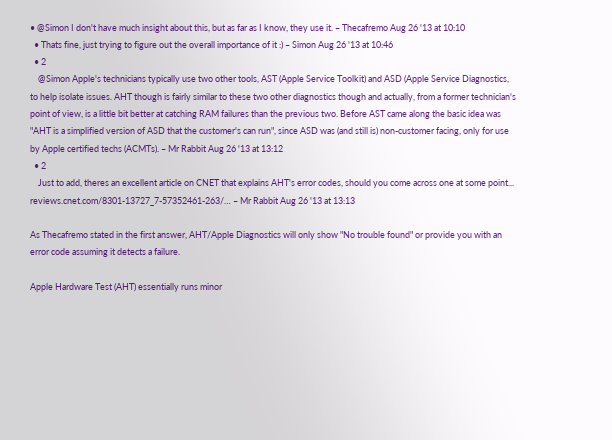• @Simon I don't have much insight about this, but as far as I know, they use it. – Thecafremo Aug 26 '13 at 10:10
  • Thats fine, just trying to figure out the overall importance of it :) – Simon Aug 26 '13 at 10:46
  • 2
    @Simon Apple's technicians typically use two other tools, AST (Apple Service Toolkit) and ASD (Apple Service Diagnostics, to help isolate issues. AHT though is fairly similar to these two other diagnostics though and actually, from a former technician's point of view, is a little bit better at catching RAM failures than the previous two. Before AST came along the basic idea was "AHT is a simplified version of ASD that the customer's can run", since ASD was (and still is) non-customer facing, only for use by Apple certified techs (ACMTs). – Mr Rabbit Aug 26 '13 at 13:12
  • 2
    Just to add, theres an excellent article on CNET that explains AHT's error codes, should you come across one at some point... reviews.cnet.com/8301-13727_7-57352461-263/… – Mr Rabbit Aug 26 '13 at 13:13

As Thecafremo stated in the first answer, AHT/Apple Diagnostics will only show "No trouble found" or provide you with an error code assuming it detects a failure.

Apple Hardware Test (AHT) essentially runs minor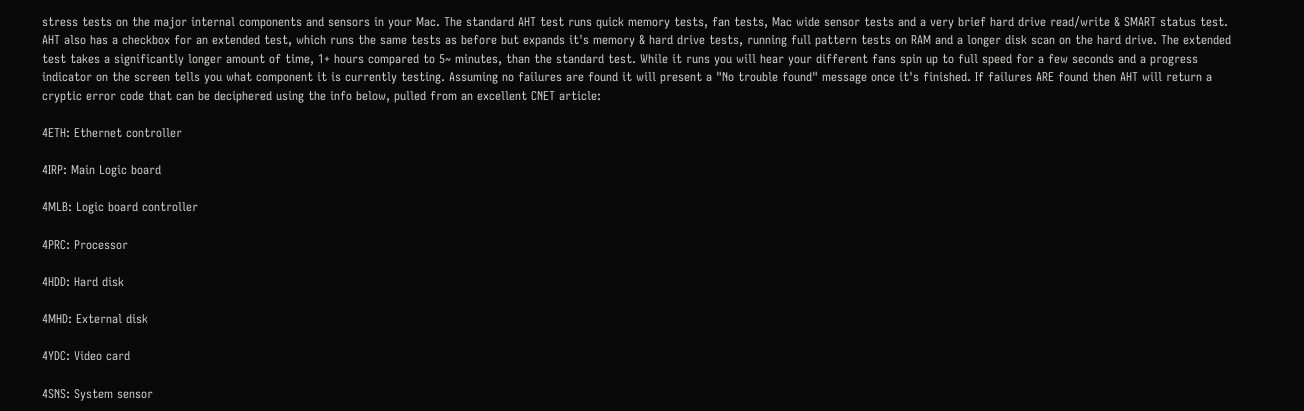stress tests on the major internal components and sensors in your Mac. The standard AHT test runs quick memory tests, fan tests, Mac wide sensor tests and a very brief hard drive read/write & SMART status test. AHT also has a checkbox for an extended test, which runs the same tests as before but expands it's memory & hard drive tests, running full pattern tests on RAM and a longer disk scan on the hard drive. The extended test takes a significantly longer amount of time, 1+ hours compared to 5~ minutes, than the standard test. While it runs you will hear your different fans spin up to full speed for a few seconds and a progress indicator on the screen tells you what component it is currently testing. Assuming no failures are found it will present a "No trouble found" message once it's finished. If failures ARE found then AHT will return a cryptic error code that can be deciphered using the info below, pulled from an excellent CNET article:

4ETH: Ethernet controller

4IRP: Main Logic board

4MLB: Logic board controller

4PRC: Processor

4HDD: Hard disk

4MHD: External disk

4YDC: Video card

4SNS: System sensor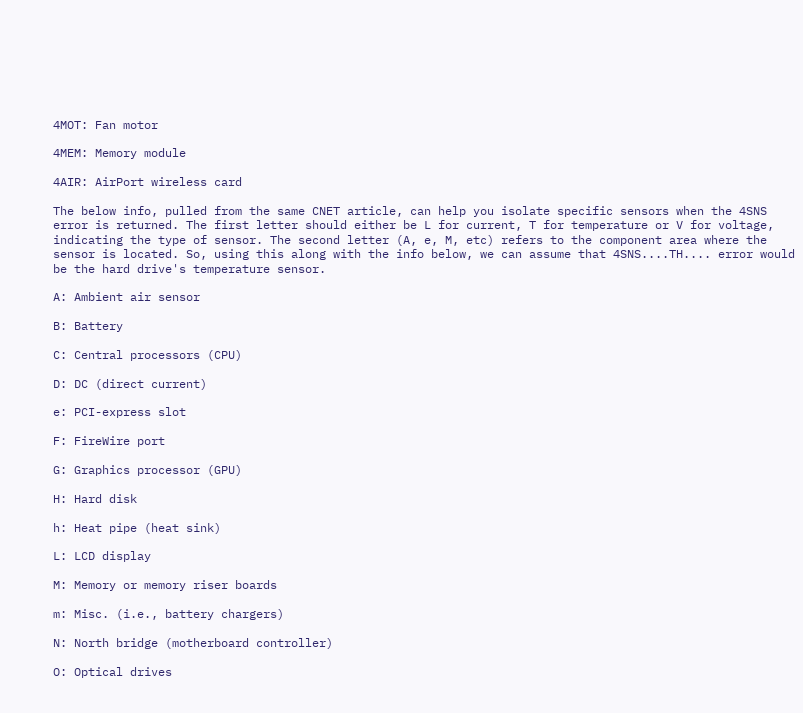4MOT: Fan motor

4MEM: Memory module

4AIR: AirPort wireless card

The below info, pulled from the same CNET article, can help you isolate specific sensors when the 4SNS error is returned. The first letter should either be L for current, T for temperature or V for voltage, indicating the type of sensor. The second letter (A, e, M, etc) refers to the component area where the sensor is located. So, using this along with the info below, we can assume that 4SNS....TH.... error would be the hard drive's temperature sensor.

A: Ambient air sensor

B: Battery

C: Central processors (CPU)

D: DC (direct current)

e: PCI-express slot

F: FireWire port

G: Graphics processor (GPU)

H: Hard disk

h: Heat pipe (heat sink)

L: LCD display

M: Memory or memory riser boards

m: Misc. (i.e., battery chargers)

N: North bridge (motherboard controller)

O: Optical drives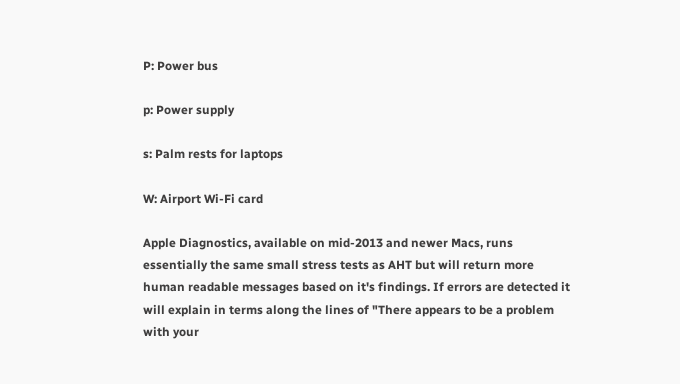P: Power bus

p: Power supply

s: Palm rests for laptops

W: Airport Wi-Fi card

Apple Diagnostics, available on mid-2013 and newer Macs, runs essentially the same small stress tests as AHT but will return more human readable messages based on it's findings. If errors are detected it will explain in terms along the lines of "There appears to be a problem with your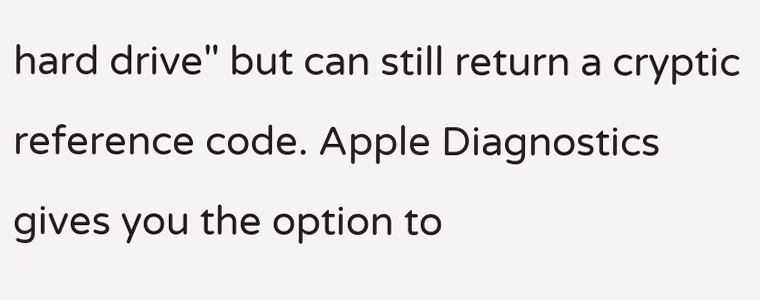hard drive" but can still return a cryptic reference code. Apple Diagnostics gives you the option to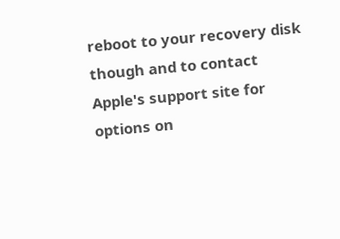reboot to your recovery disk though and to contact Apple's support site for options on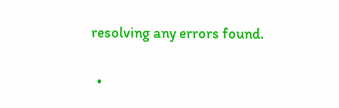resolving any errors found.

  •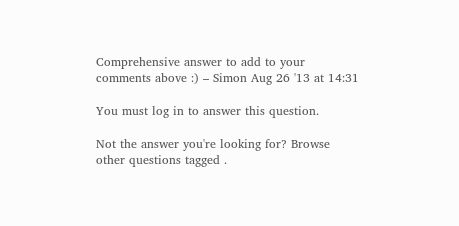Comprehensive answer to add to your comments above :) – Simon Aug 26 '13 at 14:31

You must log in to answer this question.

Not the answer you're looking for? Browse other questions tagged .